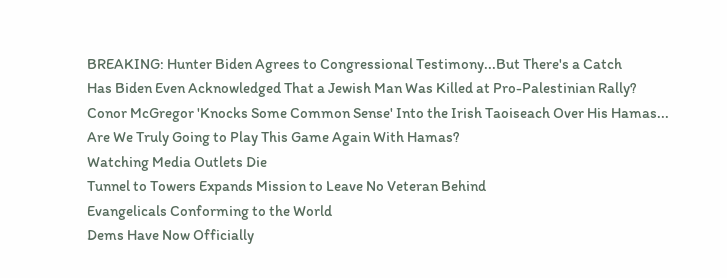BREAKING: Hunter Biden Agrees to Congressional Testimony...But There's a Catch
Has Biden Even Acknowledged That a Jewish Man Was Killed at Pro-Palestinian Rally?
Conor McGregor 'Knocks Some Common Sense' Into the Irish Taoiseach Over His Hamas...
Are We Truly Going to Play This Game Again With Hamas?
Watching Media Outlets Die
Tunnel to Towers Expands Mission to Leave No Veteran Behind
Evangelicals Conforming to the World
Dems Have Now Officially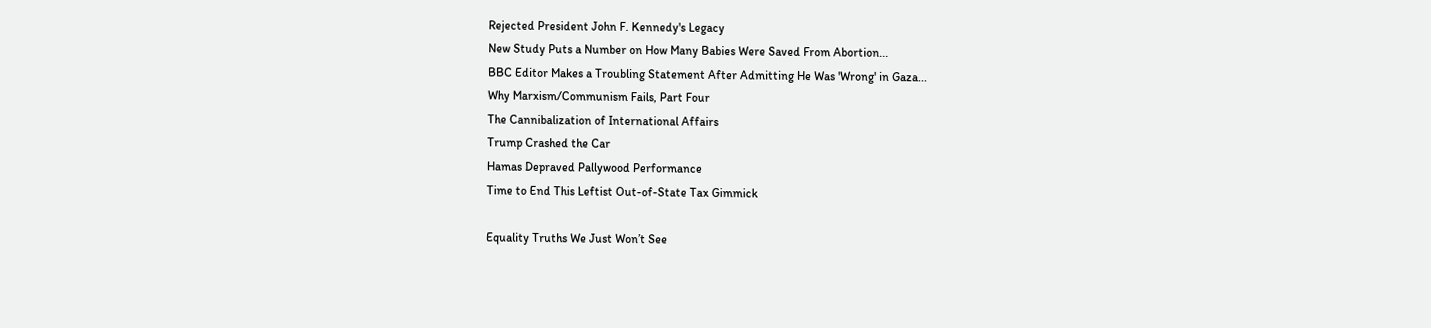Rejected President John F. Kennedy's Legacy
New Study Puts a Number on How Many Babies Were Saved From Abortion...
BBC Editor Makes a Troubling Statement After Admitting He Was 'Wrong' in Gaza...
Why Marxism/Communism Fails, Part Four
The Cannibalization of International Affairs
Trump Crashed the Car
Hamas Depraved Pallywood Performance
Time to End This Leftist Out-of-State Tax Gimmick

Equality Truths We Just Won’t See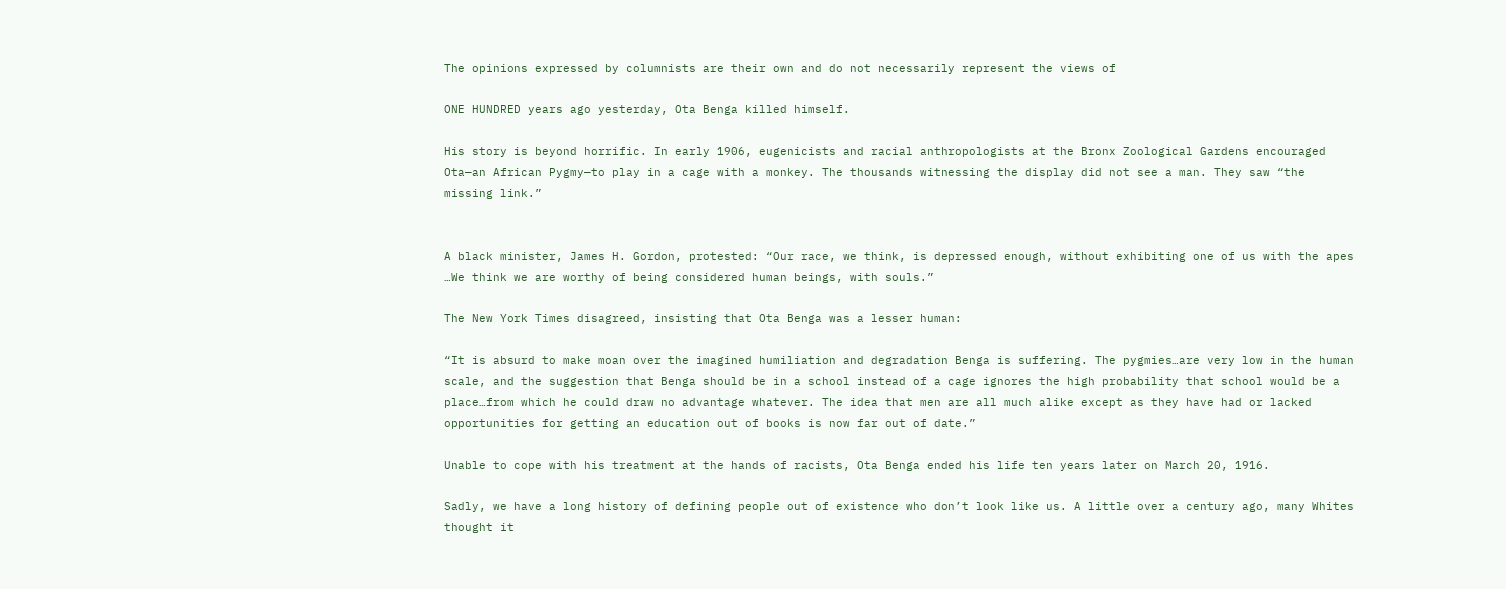The opinions expressed by columnists are their own and do not necessarily represent the views of

ONE HUNDRED years ago yesterday, Ota Benga killed himself.

His story is beyond horrific. In early 1906, eugenicists and racial anthropologists at the Bronx Zoological Gardens encouraged Ota—an African Pygmy—to play in a cage with a monkey. The thousands witnessing the display did not see a man. They saw “the missing link.”


A black minister, James H. Gordon, protested: “Our race, we think, is depressed enough, without exhibiting one of us with the apes …We think we are worthy of being considered human beings, with souls.”

The New York Times disagreed, insisting that Ota Benga was a lesser human:

“It is absurd to make moan over the imagined humiliation and degradation Benga is suffering. The pygmies…are very low in the human scale, and the suggestion that Benga should be in a school instead of a cage ignores the high probability that school would be a place…from which he could draw no advantage whatever. The idea that men are all much alike except as they have had or lacked opportunities for getting an education out of books is now far out of date.”

Unable to cope with his treatment at the hands of racists, Ota Benga ended his life ten years later on March 20, 1916.

Sadly, we have a long history of defining people out of existence who don’t look like us. A little over a century ago, many Whites thought it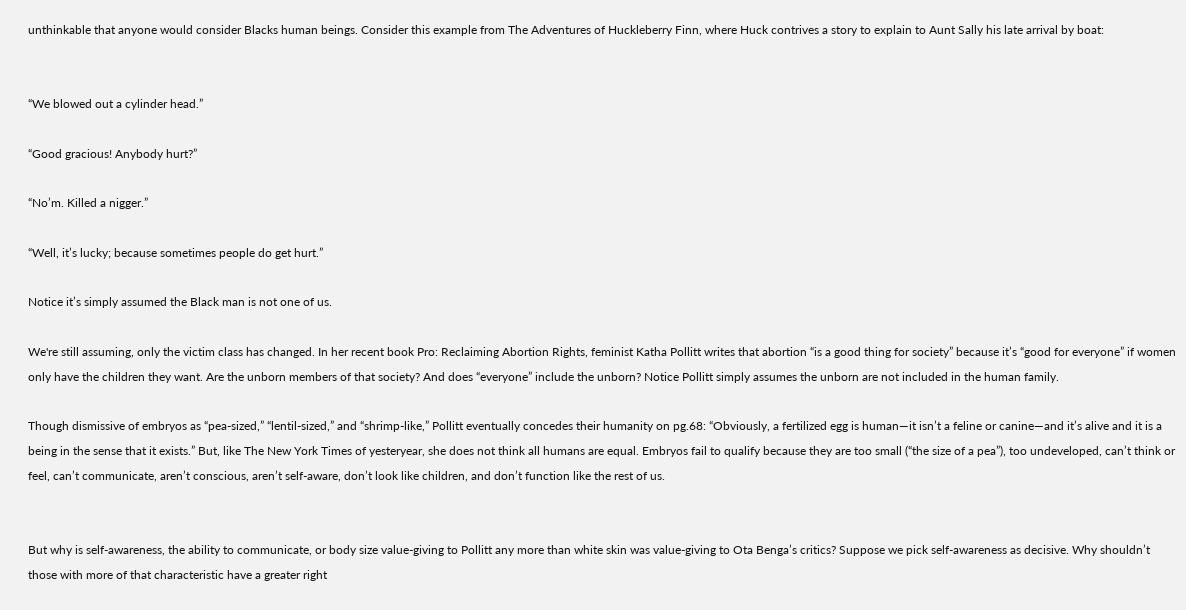unthinkable that anyone would consider Blacks human beings. Consider this example from The Adventures of Huckleberry Finn, where Huck contrives a story to explain to Aunt Sally his late arrival by boat:


“We blowed out a cylinder head.”

“Good gracious! Anybody hurt?”

“No’m. Killed a nigger.”

“Well, it’s lucky; because sometimes people do get hurt.”

Notice it’s simply assumed the Black man is not one of us.

We're still assuming, only the victim class has changed. In her recent book Pro: Reclaiming Abortion Rights, feminist Katha Pollitt writes that abortion “is a good thing for society” because it’s “good for everyone” if women only have the children they want. Are the unborn members of that society? And does “everyone” include the unborn? Notice Pollitt simply assumes the unborn are not included in the human family.

Though dismissive of embryos as “pea-sized,” “lentil-sized,” and “shrimp-like,” Pollitt eventually concedes their humanity on pg.68: “Obviously, a fertilized egg is human—it isn’t a feline or canine—and it’s alive and it is a being in the sense that it exists.” But, like The New York Times of yesteryear, she does not think all humans are equal. Embryos fail to qualify because they are too small (“the size of a pea”), too undeveloped, can’t think or feel, can’t communicate, aren’t conscious, aren’t self-aware, don’t look like children, and don’t function like the rest of us.


But why is self-awareness, the ability to communicate, or body size value-giving to Pollitt any more than white skin was value-giving to Ota Benga’s critics? Suppose we pick self-awareness as decisive. Why shouldn’t those with more of that characteristic have a greater right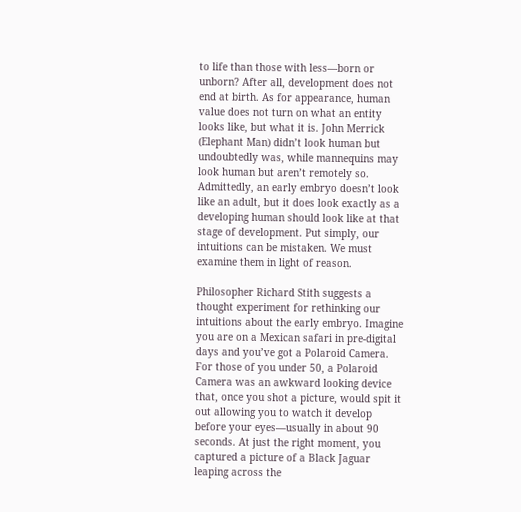to life than those with less—born or unborn? After all, development does not end at birth. As for appearance, human value does not turn on what an entity looks like, but what it is. John Merrick (Elephant Man) didn’t look human but undoubtedly was, while mannequins may look human but aren’t remotely so. Admittedly, an early embryo doesn’t look like an adult, but it does look exactly as a developing human should look like at that stage of development. Put simply, our intuitions can be mistaken. We must examine them in light of reason.

Philosopher Richard Stith suggests a thought experiment for rethinking our intuitions about the early embryo. Imagine you are on a Mexican safari in pre-digital days and you’ve got a Polaroid Camera. For those of you under 50, a Polaroid Camera was an awkward looking device that, once you shot a picture, would spit it out allowing you to watch it develop before your eyes—usually in about 90 seconds. At just the right moment, you captured a picture of a Black Jaguar leaping across the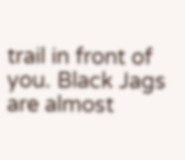trail in front of you. Black Jags are almost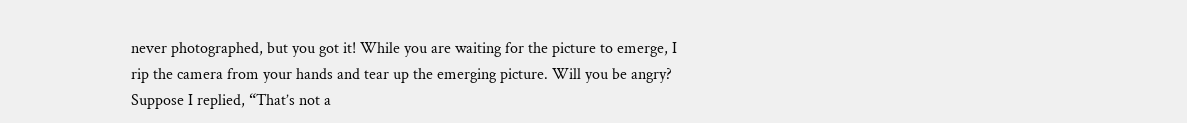never photographed, but you got it! While you are waiting for the picture to emerge, I rip the camera from your hands and tear up the emerging picture. Will you be angry? Suppose I replied, “That’s not a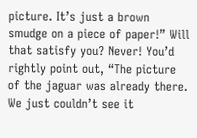picture. It’s just a brown smudge on a piece of paper!” Will that satisfy you? Never! You’d rightly point out, “The picture of the jaguar was already there. We just couldn’t see it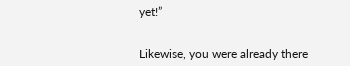yet!”


Likewise, you were already there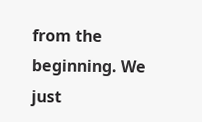from the beginning. We just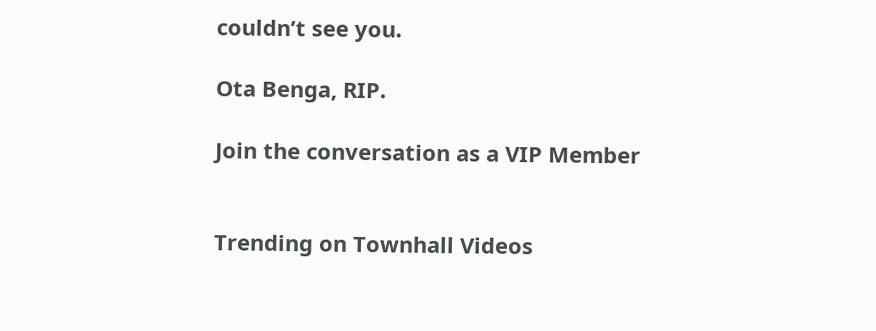couldn’t see you.

Ota Benga, RIP.

Join the conversation as a VIP Member


Trending on Townhall Videos